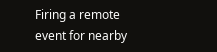Firing a remote event for nearby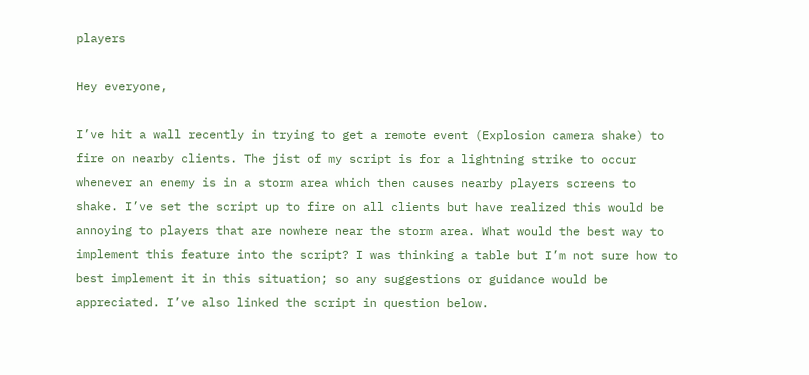players

Hey everyone,

I’ve hit a wall recently in trying to get a remote event (Explosion camera shake) to fire on nearby clients. The jist of my script is for a lightning strike to occur whenever an enemy is in a storm area which then causes nearby players screens to shake. I’ve set the script up to fire on all clients but have realized this would be annoying to players that are nowhere near the storm area. What would the best way to implement this feature into the script? I was thinking a table but I’m not sure how to best implement it in this situation; so any suggestions or guidance would be appreciated. I’ve also linked the script in question below.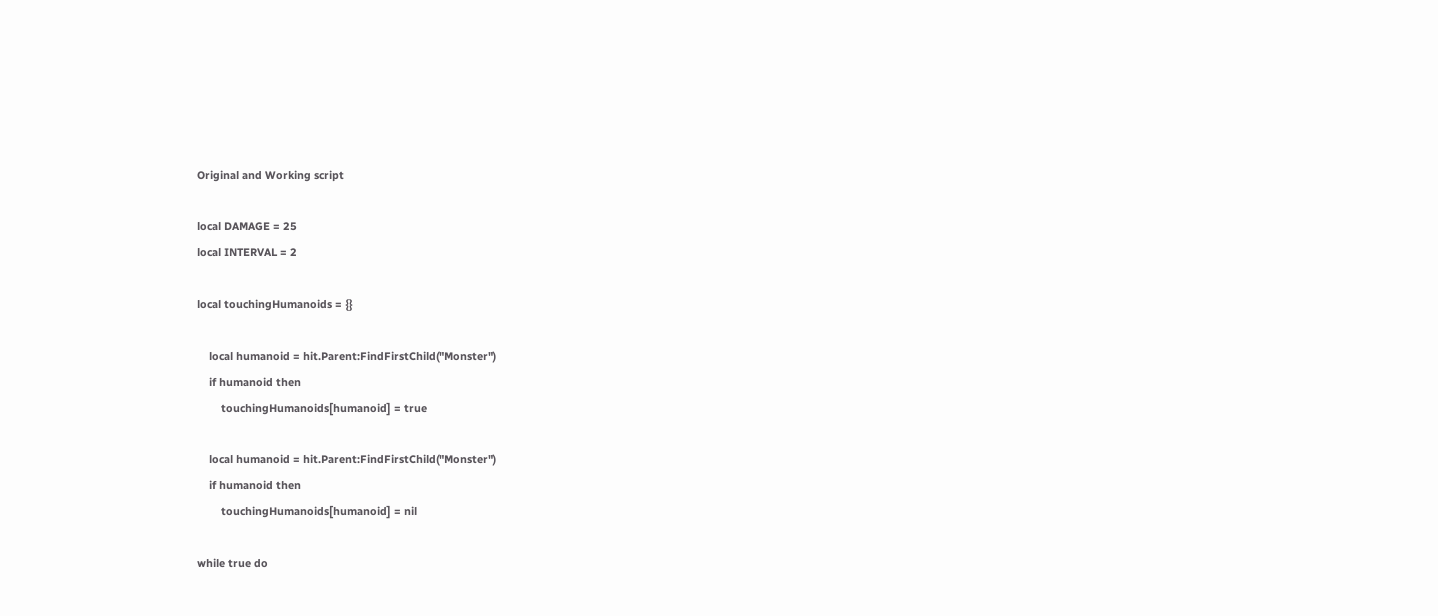Original and Working script

local DAMAGE = 25
local INTERVAL = 2

local touchingHumanoids = {}

    local humanoid = hit.Parent:FindFirstChild("Monster")
    if humanoid then
        touchingHumanoids[humanoid] = true

    local humanoid = hit.Parent:FindFirstChild("Monster")
    if humanoid then
        touchingHumanoids[humanoid] = nil

while true do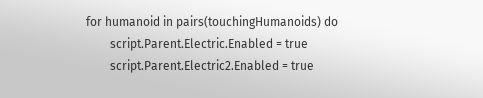for humanoid in pairs(touchingHumanoids) do
        script.Parent.Electric.Enabled = true
        script.Parent.Electric2.Enabled = true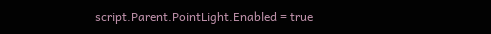script.Parent.PointLight.Enabled = true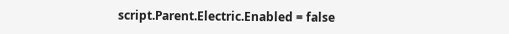script.Parent.Electric.Enabled = false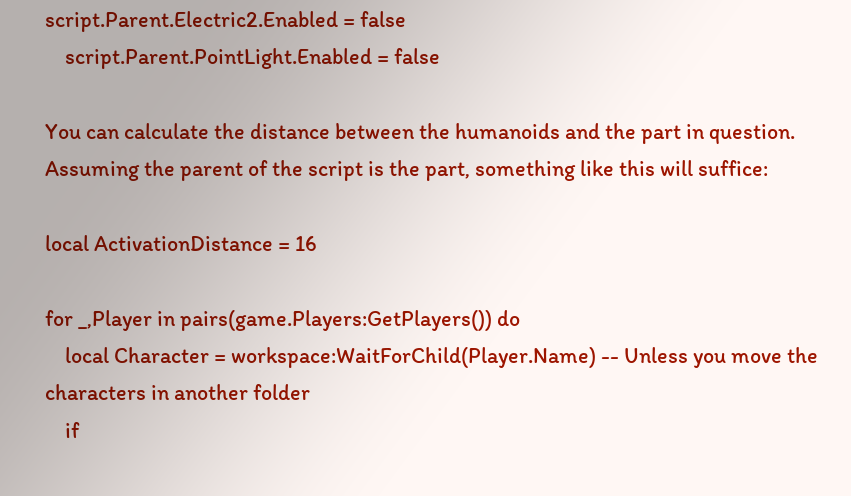script.Parent.Electric2.Enabled = false
    script.Parent.PointLight.Enabled = false

You can calculate the distance between the humanoids and the part in question. Assuming the parent of the script is the part, something like this will suffice:

local ActivationDistance = 16

for _,Player in pairs(game.Players:GetPlayers()) do
    local Character = workspace:WaitForChild(Player.Name) -- Unless you move the characters in another folder
    if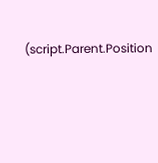(script.Parent.Position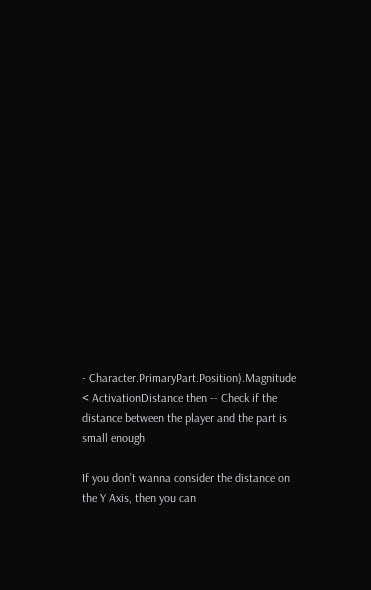- Character.PrimaryPart.Position).Magnitude < ActivationDistance then -- Check if the distance between the player and the part is small enough

If you don’t wanna consider the distance on the Y Axis, then you can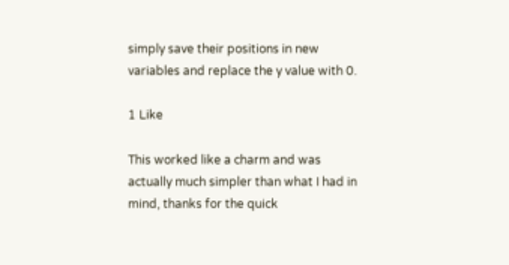simply save their positions in new variables and replace the y value with 0.

1 Like

This worked like a charm and was actually much simpler than what I had in mind, thanks for the quick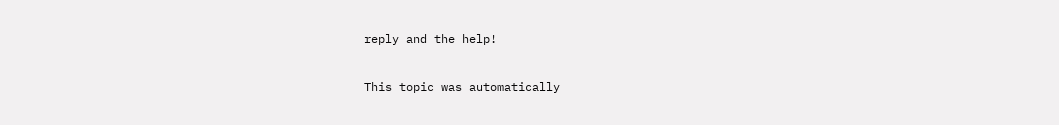reply and the help!

This topic was automatically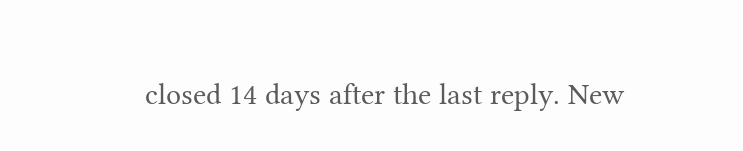closed 14 days after the last reply. New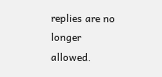replies are no longer allowed.